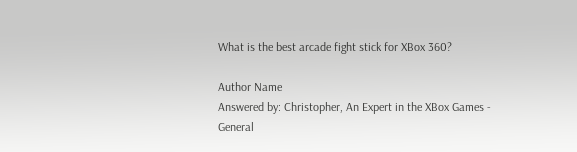What is the best arcade fight stick for XBox 360?

Author Name
Answered by: Christopher, An Expert in the XBox Games - General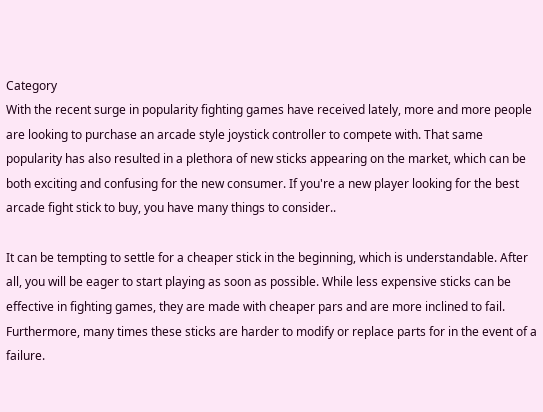Category
With the recent surge in popularity fighting games have received lately, more and more people are looking to purchase an arcade style joystick controller to compete with. That same popularity has also resulted in a plethora of new sticks appearing on the market, which can be both exciting and confusing for the new consumer. If you're a new player looking for the best arcade fight stick to buy, you have many things to consider..

It can be tempting to settle for a cheaper stick in the beginning, which is understandable. After all, you will be eager to start playing as soon as possible. While less expensive sticks can be effective in fighting games, they are made with cheaper pars and are more inclined to fail. Furthermore, many times these sticks are harder to modify or replace parts for in the event of a failure.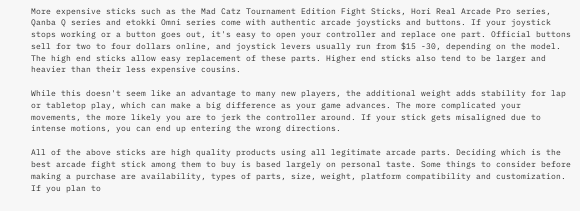More expensive sticks such as the Mad Catz Tournament Edition Fight Sticks, Hori Real Arcade Pro series, Qanba Q series and etokki Omni series come with authentic arcade joysticks and buttons. If your joystick stops working or a button goes out, it's easy to open your controller and replace one part. Official buttons sell for two to four dollars online, and joystick levers usually run from $15 -30, depending on the model. The high end sticks allow easy replacement of these parts. Higher end sticks also tend to be larger and heavier than their less expensive cousins.

While this doesn't seem like an advantage to many new players, the additional weight adds stability for lap or tabletop play, which can make a big difference as your game advances. The more complicated your movements, the more likely you are to jerk the controller around. If your stick gets misaligned due to intense motions, you can end up entering the wrong directions.

All of the above sticks are high quality products using all legitimate arcade parts. Deciding which is the best arcade fight stick among them to buy is based largely on personal taste. Some things to consider before making a purchase are availability, types of parts, size, weight, platform compatibility and customization. If you plan to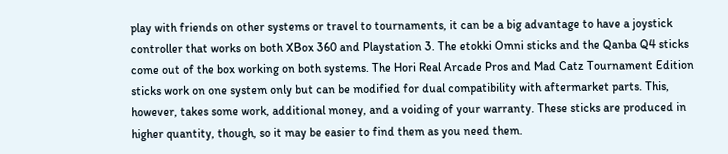play with friends on other systems or travel to tournaments, it can be a big advantage to have a joystick controller that works on both XBox 360 and Playstation 3. The etokki Omni sticks and the Qanba Q4 sticks come out of the box working on both systems. The Hori Real Arcade Pros and Mad Catz Tournament Edition sticks work on one system only but can be modified for dual compatibility with aftermarket parts. This, however, takes some work, additional money, and a voiding of your warranty. These sticks are produced in higher quantity, though, so it may be easier to find them as you need them.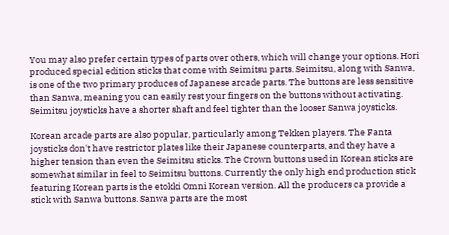You may also prefer certain types of parts over others, which will change your options. Hori produced special edition sticks that come with Seimitsu parts. Seimitsu, along with Sanwa, is one of the two primary produces of Japanese arcade parts. The buttons are less sensitive than Sanwa, meaning you can easily rest your fingers on the buttons without activating. Seimitsu joysticks have a shorter shaft and feel tighter than the looser Sanwa joysticks.

Korean arcade parts are also popular, particularly among Tekken players. The Fanta joysticks don't have restrictor plates like their Japanese counterparts, and they have a higher tension than even the Seimitsu sticks. The Crown buttons used in Korean sticks are somewhat similar in feel to Seimitsu buttons. Currently the only high end production stick featuring Korean parts is the etokki Omni Korean version. All the producers ca provide a stick with Sanwa buttons. Sanwa parts are the most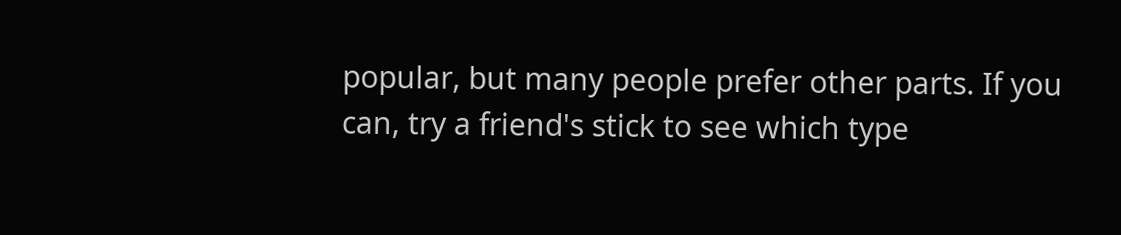popular, but many people prefer other parts. If you can, try a friend's stick to see which type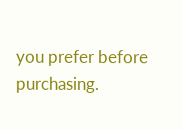you prefer before purchasing.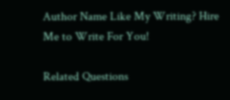Author Name Like My Writing? Hire Me to Write For You!

Related Questions